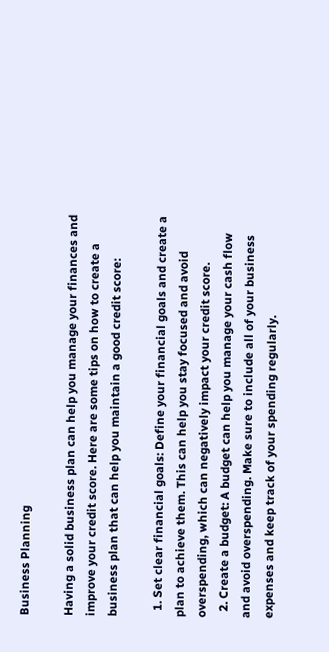Business Planning

Having a solid business plan can help you manage your finances and improve your credit score. Here are some tips on how to create a business plan that can help you maintain a good credit score:

  1. Set clear financial goals: Define your financial goals and create a plan to achieve them. This can help you stay focused and avoid overspending, which can negatively impact your credit score.
  2. Create a budget: A budget can help you manage your cash flow and avoid overspending. Make sure to include all of your business expenses and keep track of your spending regularly.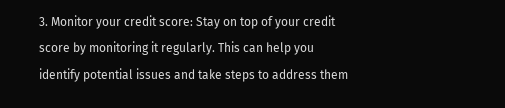3. Monitor your credit score: Stay on top of your credit score by monitoring it regularly. This can help you identify potential issues and take steps to address them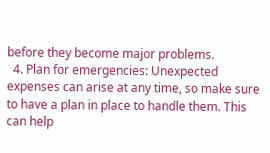before they become major problems.
  4. Plan for emergencies: Unexpected expenses can arise at any time, so make sure to have a plan in place to handle them. This can help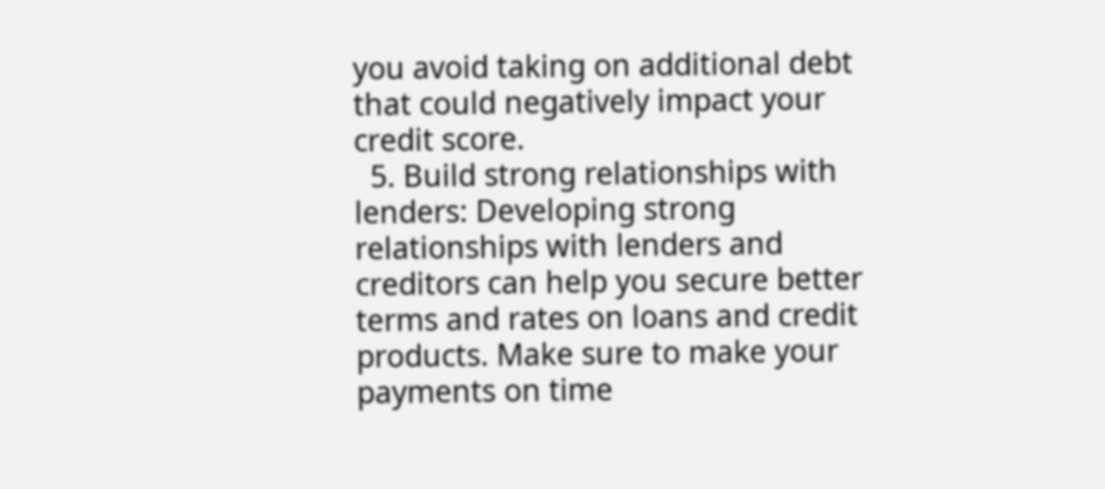you avoid taking on additional debt that could negatively impact your credit score.
  5. Build strong relationships with lenders: Developing strong relationships with lenders and creditors can help you secure better terms and rates on loans and credit products. Make sure to make your payments on time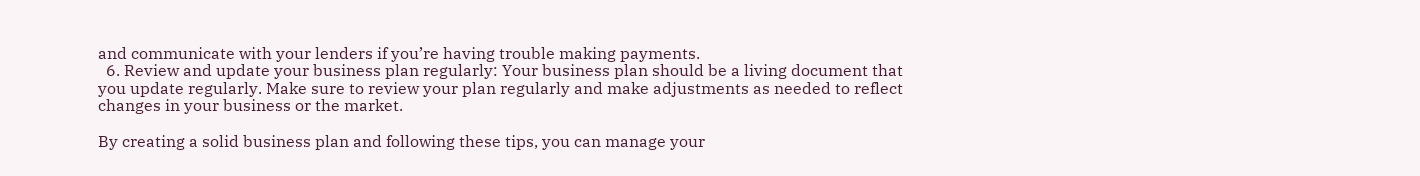and communicate with your lenders if you’re having trouble making payments.
  6. Review and update your business plan regularly: Your business plan should be a living document that you update regularly. Make sure to review your plan regularly and make adjustments as needed to reflect changes in your business or the market.

By creating a solid business plan and following these tips, you can manage your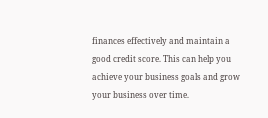finances effectively and maintain a good credit score. This can help you achieve your business goals and grow your business over time.